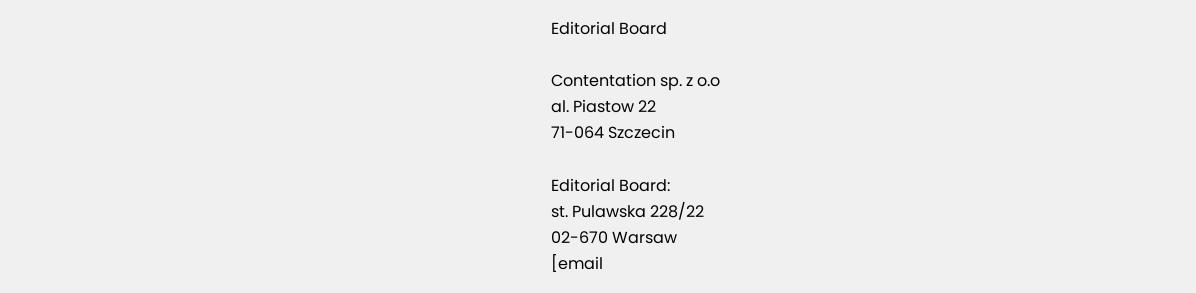Editorial Board

Contentation sp. z o.o
al. Piastow 22
71-064 Szczecin

Editorial Board:
st. Pulawska 228/22
02-670 Warsaw
[email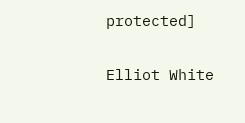protected]

Elliot White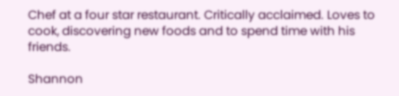Chef at a four star restaurant. Critically acclaimed. Loves to cook, discovering new foods and to spend time with his friends.

Shannon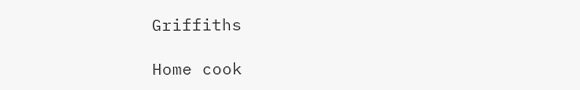Griffiths

Home cook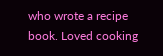who wrote a recipe book. Loved cooking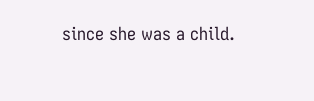since she was a child.